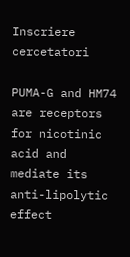Inscriere cercetatori

PUMA-G and HM74 are receptors for nicotinic acid and mediate its anti-lipolytic effect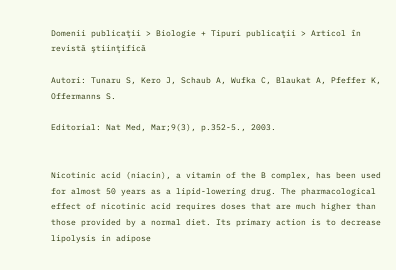Domenii publicaţii > Biologie + Tipuri publicaţii > Articol în revistã ştiinţificã

Autori: Tunaru S, Kero J, Schaub A, Wufka C, Blaukat A, Pfeffer K, Offermanns S.

Editorial: Nat Med, Mar;9(3), p.352-5., 2003.


Nicotinic acid (niacin), a vitamin of the B complex, has been used for almost 50 years as a lipid-lowering drug. The pharmacological effect of nicotinic acid requires doses that are much higher than those provided by a normal diet. Its primary action is to decrease lipolysis in adipose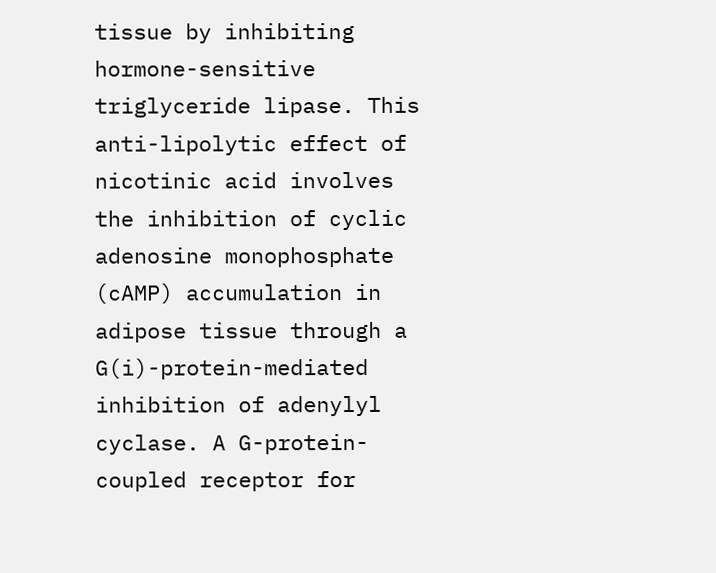tissue by inhibiting hormone-sensitive triglyceride lipase. This anti-lipolytic effect of nicotinic acid involves the inhibition of cyclic adenosine monophosphate (cAMP) accumulation in adipose tissue through a G(i)-protein-mediated inhibition of adenylyl cyclase. A G-protein-coupled receptor for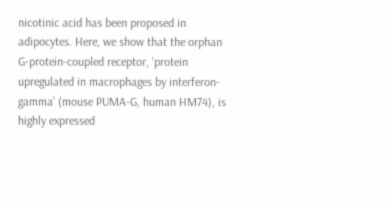nicotinic acid has been proposed in adipocytes. Here, we show that the orphan G-protein-coupled receptor, ‘protein upregulated in macrophages by interferon-gamma’ (mouse PUMA-G, human HM74), is highly expressed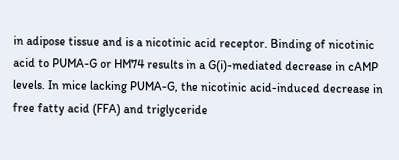in adipose tissue and is a nicotinic acid receptor. Binding of nicotinic acid to PUMA-G or HM74 results in a G(i)-mediated decrease in cAMP levels. In mice lacking PUMA-G, the nicotinic acid-induced decrease in free fatty acid (FFA) and triglyceride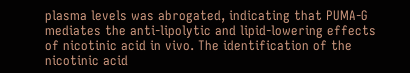plasma levels was abrogated, indicating that PUMA-G mediates the anti-lipolytic and lipid-lowering effects of nicotinic acid in vivo. The identification of the nicotinic acid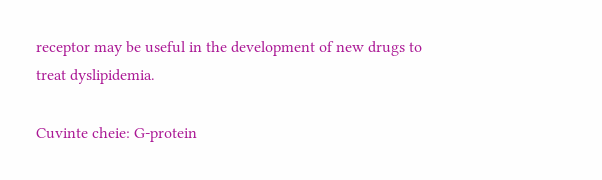receptor may be useful in the development of new drugs to treat dyslipidemia.

Cuvinte cheie: G-protein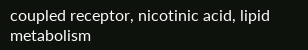coupled receptor, nicotinic acid, lipid metabolism